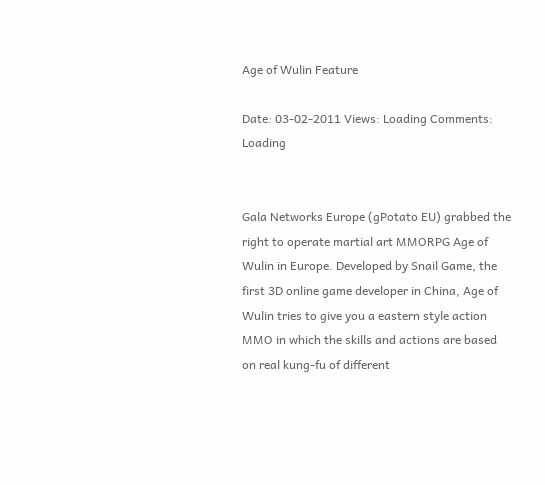Age of Wulin Feature

Date: 03-02-2011 Views: Loading Comments: Loading


Gala Networks Europe (gPotato EU) grabbed the right to operate martial art MMORPG Age of Wulin in Europe. Developed by Snail Game, the first 3D online game developer in China, Age of Wulin tries to give you a eastern style action MMO in which the skills and actions are based on real kung-fu of different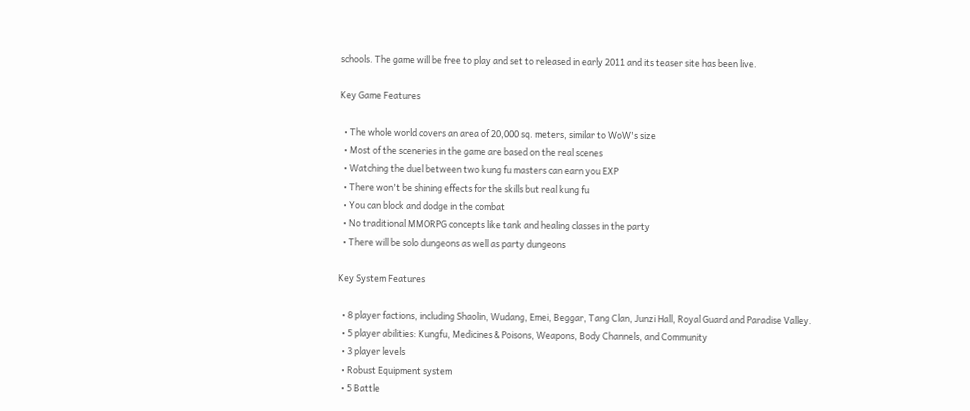schools. The game will be free to play and set to released in early 2011 and its teaser site has been live.

Key Game Features

  • The whole world covers an area of 20,000 sq. meters, similar to WoW's size
  • Most of the sceneries in the game are based on the real scenes
  • Watching the duel between two kung fu masters can earn you EXP
  • There won't be shining effects for the skills but real kung fu
  • You can block and dodge in the combat
  • No traditional MMORPG concepts like tank and healing classes in the party
  • There will be solo dungeons as well as party dungeons

Key System Features

  • 8 player factions, including Shaolin, Wudang, Emei, Beggar, Tang Clan, Junzi Hall, Royal Guard and Paradise Valley.
  • 5 player abilities: Kungfu, Medicines & Poisons, Weapons, Body Channels, and Community
  • 3 player levels
  • Robust Equipment system
  • 5 Battle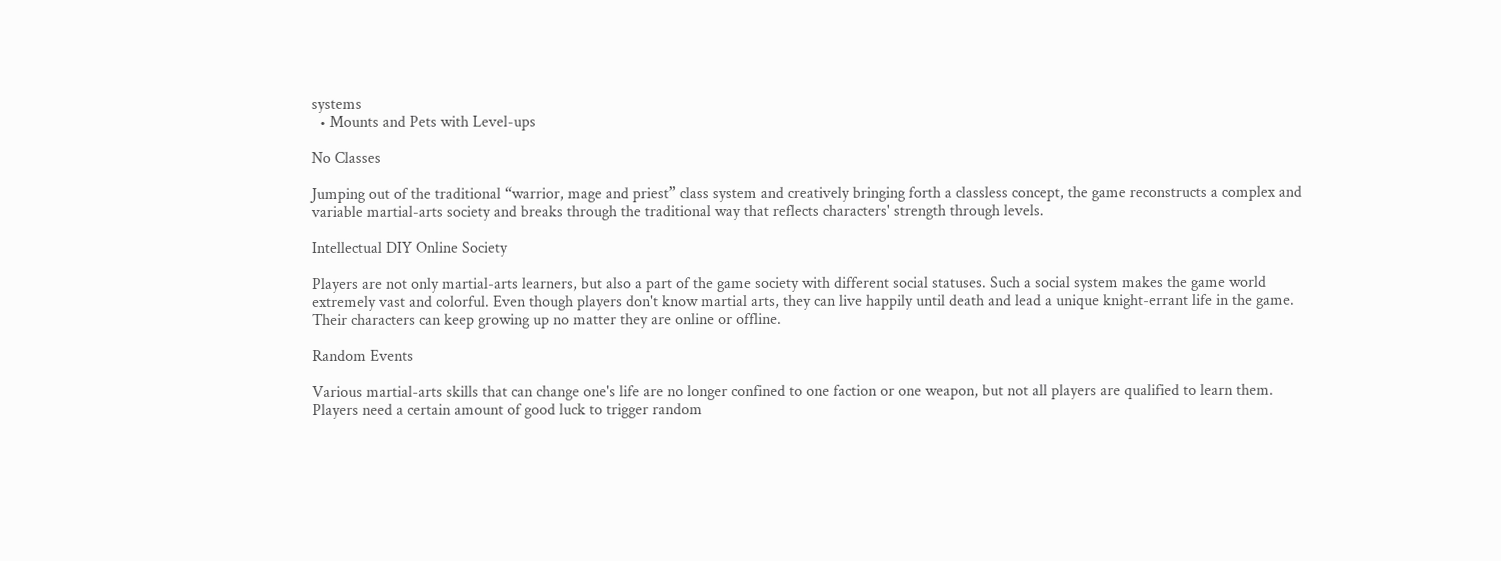systems
  • Mounts and Pets with Level-ups

No Classes

Jumping out of the traditional “warrior, mage and priest” class system and creatively bringing forth a classless concept, the game reconstructs a complex and variable martial-arts society and breaks through the traditional way that reflects characters' strength through levels.

Intellectual DIY Online Society

Players are not only martial-arts learners, but also a part of the game society with different social statuses. Such a social system makes the game world extremely vast and colorful. Even though players don't know martial arts, they can live happily until death and lead a unique knight-errant life in the game. Their characters can keep growing up no matter they are online or offline.

Random Events

Various martial-arts skills that can change one's life are no longer confined to one faction or one weapon, but not all players are qualified to learn them. Players need a certain amount of good luck to trigger random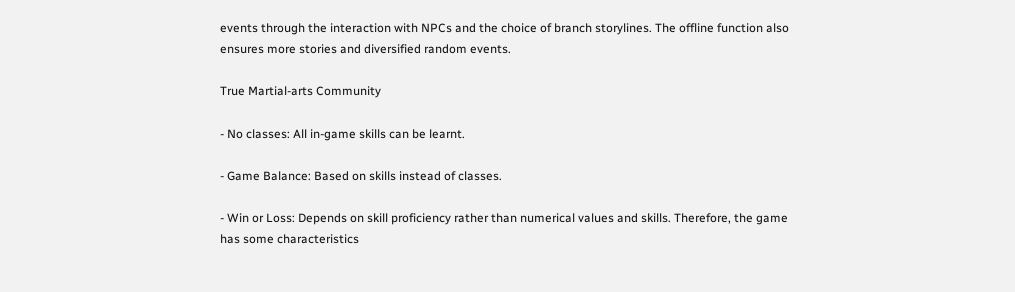events through the interaction with NPCs and the choice of branch storylines. The offline function also ensures more stories and diversified random events.

True Martial-arts Community

- No classes: All in-game skills can be learnt.

- Game Balance: Based on skills instead of classes.

- Win or Loss: Depends on skill proficiency rather than numerical values and skills. Therefore, the game has some characteristics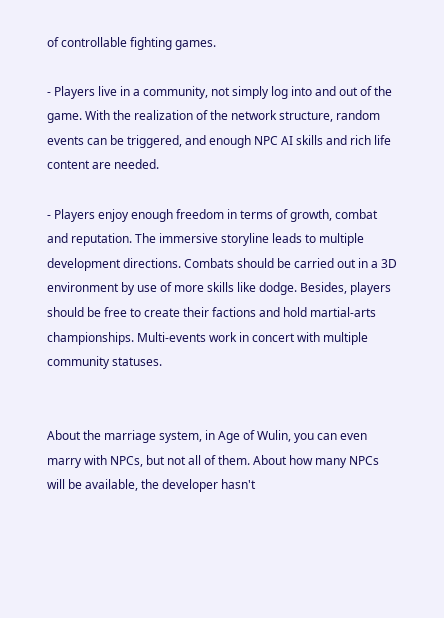of controllable fighting games.

- Players live in a community, not simply log into and out of the game. With the realization of the network structure, random events can be triggered, and enough NPC AI skills and rich life content are needed.

- Players enjoy enough freedom in terms of growth, combat and reputation. The immersive storyline leads to multiple development directions. Combats should be carried out in a 3D environment by use of more skills like dodge. Besides, players should be free to create their factions and hold martial-arts championships. Multi-events work in concert with multiple community statuses.


About the marriage system, in Age of Wulin, you can even marry with NPCs, but not all of them. About how many NPCs will be available, the developer hasn't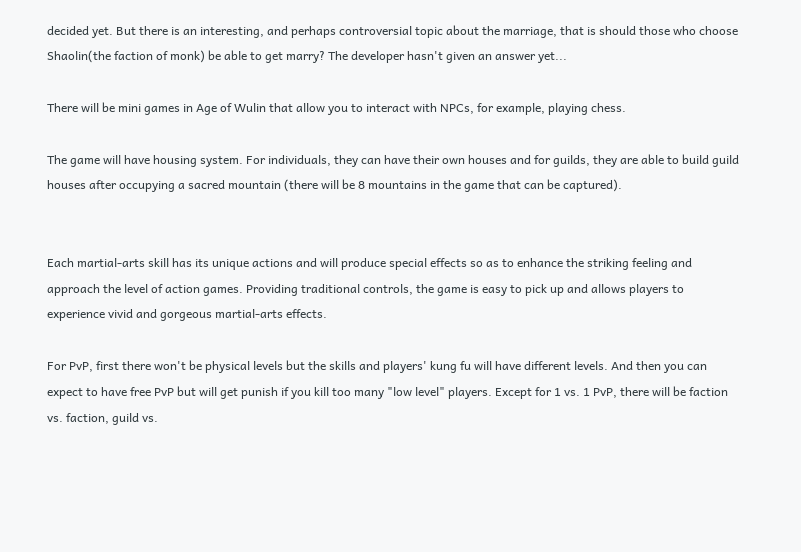decided yet. But there is an interesting, and perhaps controversial topic about the marriage, that is should those who choose Shaolin(the faction of monk) be able to get marry? The developer hasn't given an answer yet...

There will be mini games in Age of Wulin that allow you to interact with NPCs, for example, playing chess.

The game will have housing system. For individuals, they can have their own houses and for guilds, they are able to build guild houses after occupying a sacred mountain (there will be 8 mountains in the game that can be captured).


Each martial-arts skill has its unique actions and will produce special effects so as to enhance the striking feeling and approach the level of action games. Providing traditional controls, the game is easy to pick up and allows players to experience vivid and gorgeous martial-arts effects.

For PvP, first there won't be physical levels but the skills and players' kung fu will have different levels. And then you can expect to have free PvP but will get punish if you kill too many "low level" players. Except for 1 vs. 1 PvP, there will be faction vs. faction, guild vs.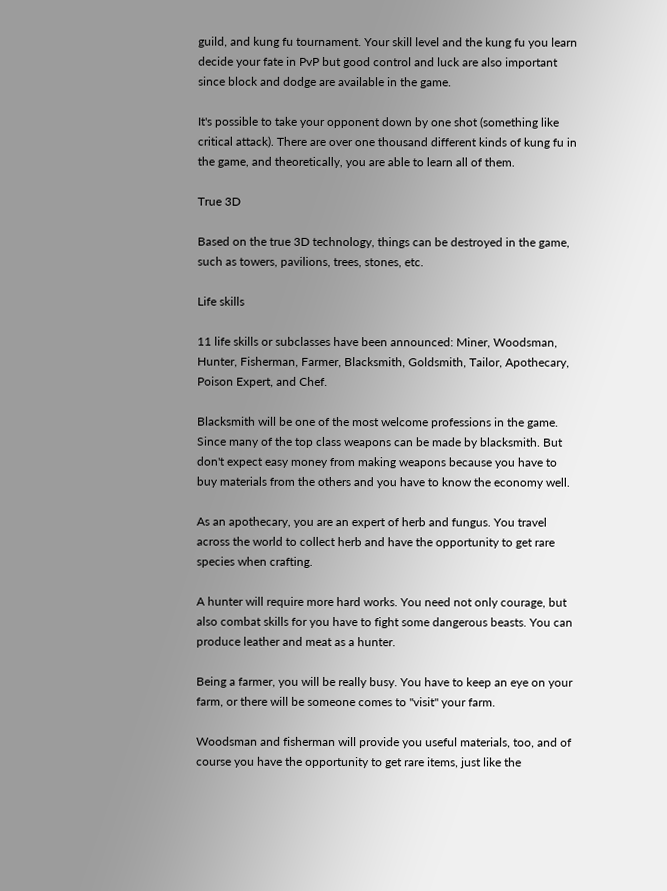guild, and kung fu tournament. Your skill level and the kung fu you learn decide your fate in PvP but good control and luck are also important since block and dodge are available in the game.

It's possible to take your opponent down by one shot (something like critical attack). There are over one thousand different kinds of kung fu in the game, and theoretically, you are able to learn all of them.

True 3D

Based on the true 3D technology, things can be destroyed in the game, such as towers, pavilions, trees, stones, etc.

Life skills

11 life skills or subclasses have been announced: Miner, Woodsman, Hunter, Fisherman, Farmer, Blacksmith, Goldsmith, Tailor, Apothecary, Poison Expert, and Chef.

Blacksmith will be one of the most welcome professions in the game. Since many of the top class weapons can be made by blacksmith. But don't expect easy money from making weapons because you have to buy materials from the others and you have to know the economy well.

As an apothecary, you are an expert of herb and fungus. You travel across the world to collect herb and have the opportunity to get rare species when crafting.

A hunter will require more hard works. You need not only courage, but also combat skills for you have to fight some dangerous beasts. You can produce leather and meat as a hunter.

Being a farmer, you will be really busy. You have to keep an eye on your farm, or there will be someone comes to "visit" your farm.

Woodsman and fisherman will provide you useful materials, too, and of course you have the opportunity to get rare items, just like the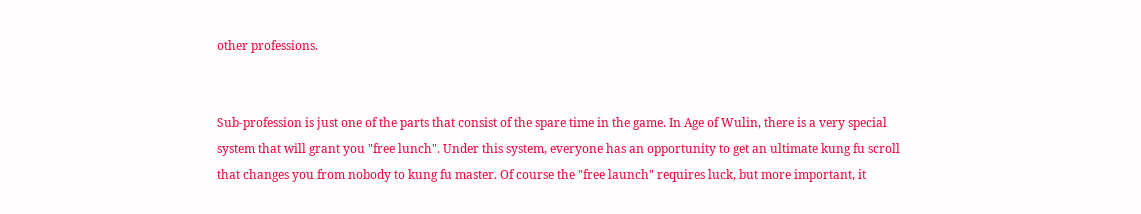other professions.


Sub-profession is just one of the parts that consist of the spare time in the game. In Age of Wulin, there is a very special system that will grant you "free lunch". Under this system, everyone has an opportunity to get an ultimate kung fu scroll that changes you from nobody to kung fu master. Of course the "free launch" requires luck, but more important, it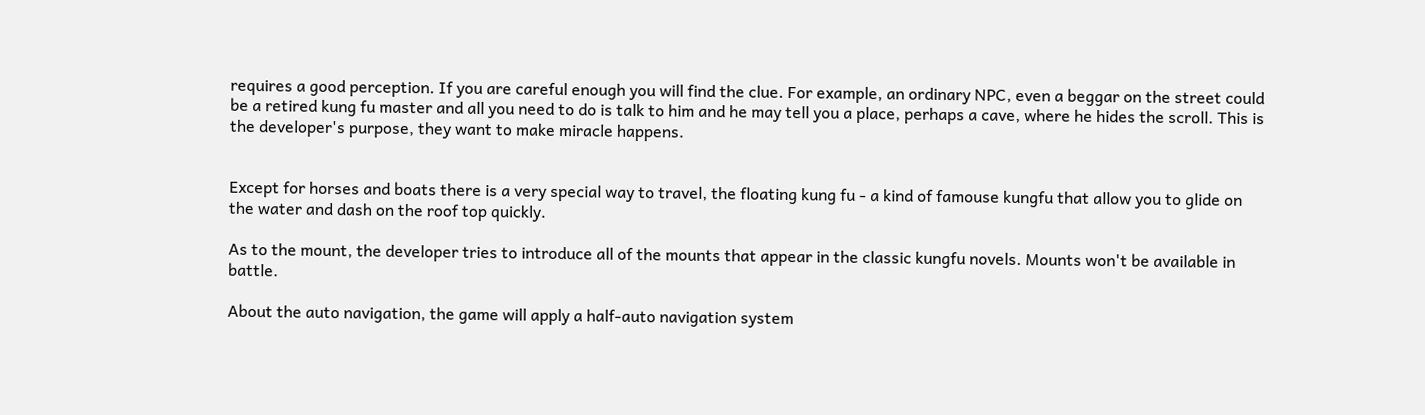requires a good perception. If you are careful enough you will find the clue. For example, an ordinary NPC, even a beggar on the street could be a retired kung fu master and all you need to do is talk to him and he may tell you a place, perhaps a cave, where he hides the scroll. This is the developer's purpose, they want to make miracle happens.


Except for horses and boats there is a very special way to travel, the floating kung fu - a kind of famouse kungfu that allow you to glide on the water and dash on the roof top quickly.

As to the mount, the developer tries to introduce all of the mounts that appear in the classic kungfu novels. Mounts won't be available in battle.

About the auto navigation, the game will apply a half-auto navigation system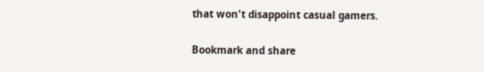that won't disappoint casual gamers.

Bookmark and share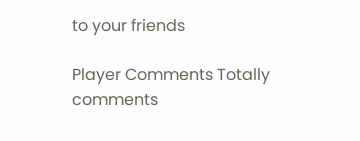to your friends

Player Comments Totally comments